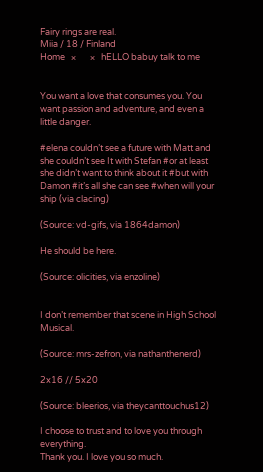Fairy rings are real.
Miia / 18 / Finland
Home   ×       ×   hELLO babuy talk to me


You want a love that consumes you. You want passion and adventure, and even a little danger.

#elena couldn’t see a future with Matt and she couldn’t see It with Stefan #or at least she didn’t want to think about it #but with Damon #it’s all she can see #when will your ship (via clacing)

(Source: vd-gifs, via 1864damon)

He should be here.

(Source: olicities, via enzoline)


I don’t remember that scene in High School Musical.

(Source: mrs-zefron, via nathanthenerd)

2x16 // 5x20

(Source: bleerios, via theycanttouchus12)

I choose to trust and to love you through everything.
Thank you. I love you so much.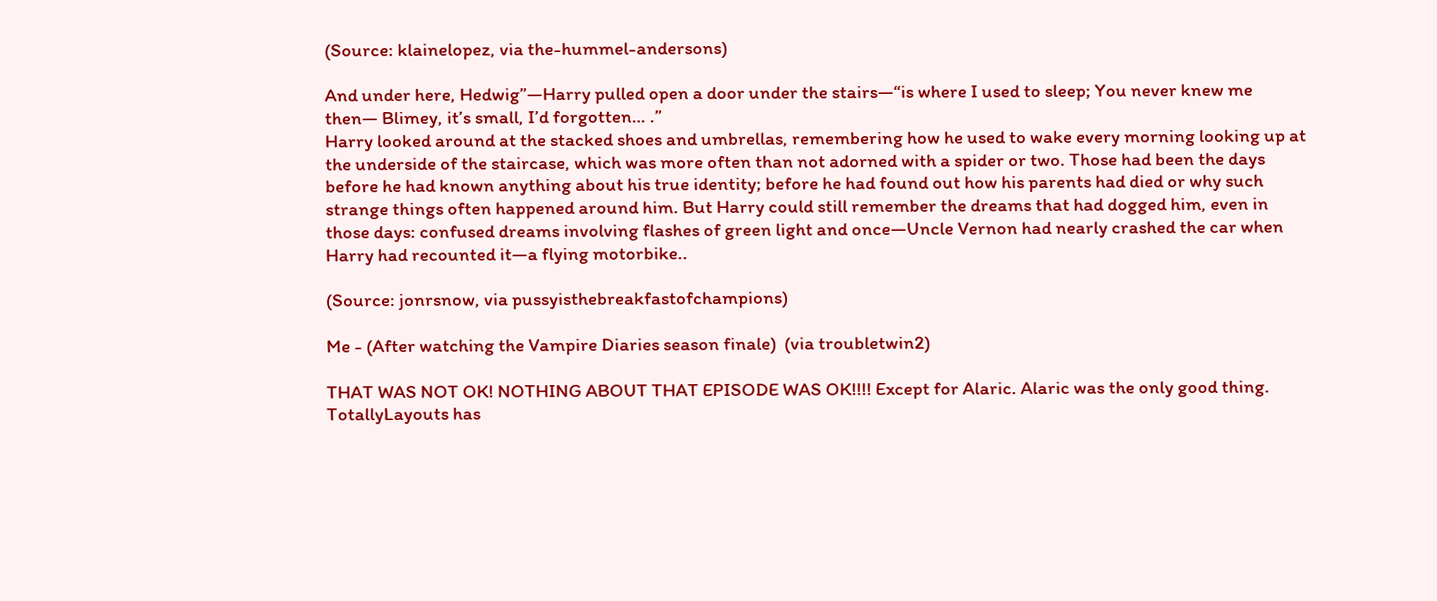(Source: klainelopez, via the-hummel-andersons)

And under here, Hedwig”—Harry pulled open a door under the stairs—“is where I used to sleep; You never knew me then— Blimey, it’s small, I’d forgotten… .”
Harry looked around at the stacked shoes and umbrellas, remembering how he used to wake every morning looking up at the underside of the staircase, which was more often than not adorned with a spider or two. Those had been the days before he had known anything about his true identity; before he had found out how his parents had died or why such strange things often happened around him. But Harry could still remember the dreams that had dogged him, even in those days: confused dreams involving flashes of green light and once—Uncle Vernon had nearly crashed the car when Harry had recounted it—a flying motorbike..

(Source: jonrsnow, via pussyisthebreakfastofchampions)

Me - (After watching the Vampire Diaries season finale)  (via troubletwin2)

THAT WAS NOT OK! NOTHING ABOUT THAT EPISODE WAS OK!!!! Except for Alaric. Alaric was the only good thing.
TotallyLayouts has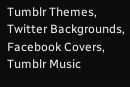Tumblr Themes, Twitter Backgrounds, Facebook Covers, Tumblr Music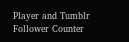Player and Tumblr Follower Counter